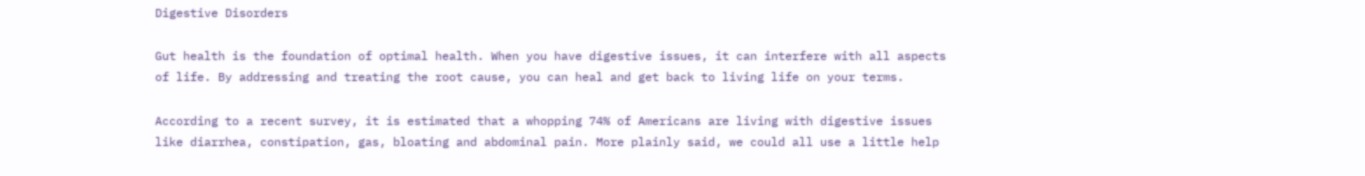Digestive Disorders

Gut health is the foundation of optimal health. When you have digestive issues, it can interfere with all aspects of life. By addressing and treating the root cause, you can heal and get back to living life on your terms.

According to a recent survey, it is estimated that a whopping 74% of Americans are living with digestive issues like diarrhea, constipation, gas, bloating and abdominal pain. More plainly said, we could all use a little help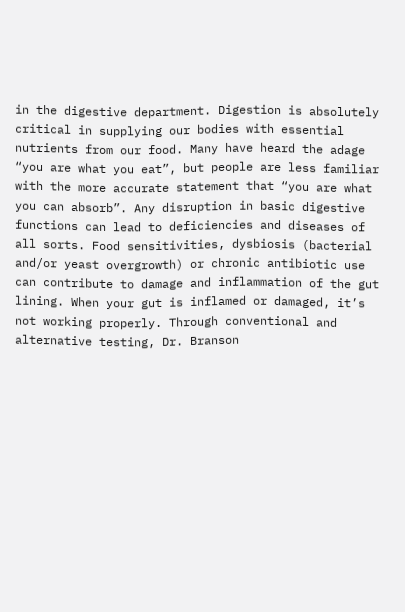in the digestive department. Digestion is absolutely critical in supplying our bodies with essential nutrients from our food. Many have heard the adage “you are what you eat”, but people are less familiar with the more accurate statement that “you are what you can absorb”. Any disruption in basic digestive functions can lead to deficiencies and diseases of all sorts. Food sensitivities, dysbiosis (bacterial and/or yeast overgrowth) or chronic antibiotic use can contribute to damage and inflammation of the gut lining. When your gut is inflamed or damaged, it’s not working properly. Through conventional and alternative testing, Dr. Branson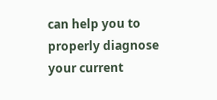can help you to properly diagnose your current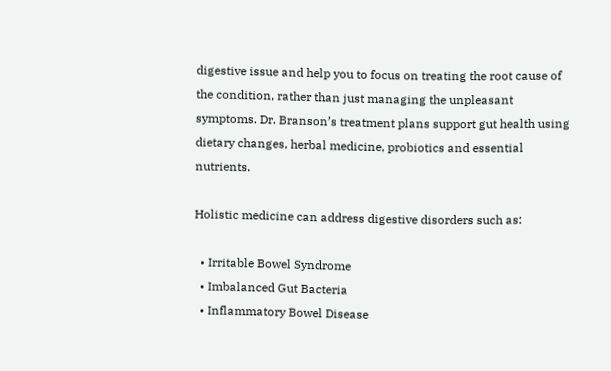digestive issue and help you to focus on treating the root cause of the condition, rather than just managing the unpleasant symptoms. Dr. Branson’s treatment plans support gut health using dietary changes, herbal medicine, probiotics and essential nutrients.

Holistic medicine can address digestive disorders such as:

  • Irritable Bowel Syndrome
  • Imbalanced Gut Bacteria
  • Inflammatory Bowel Disease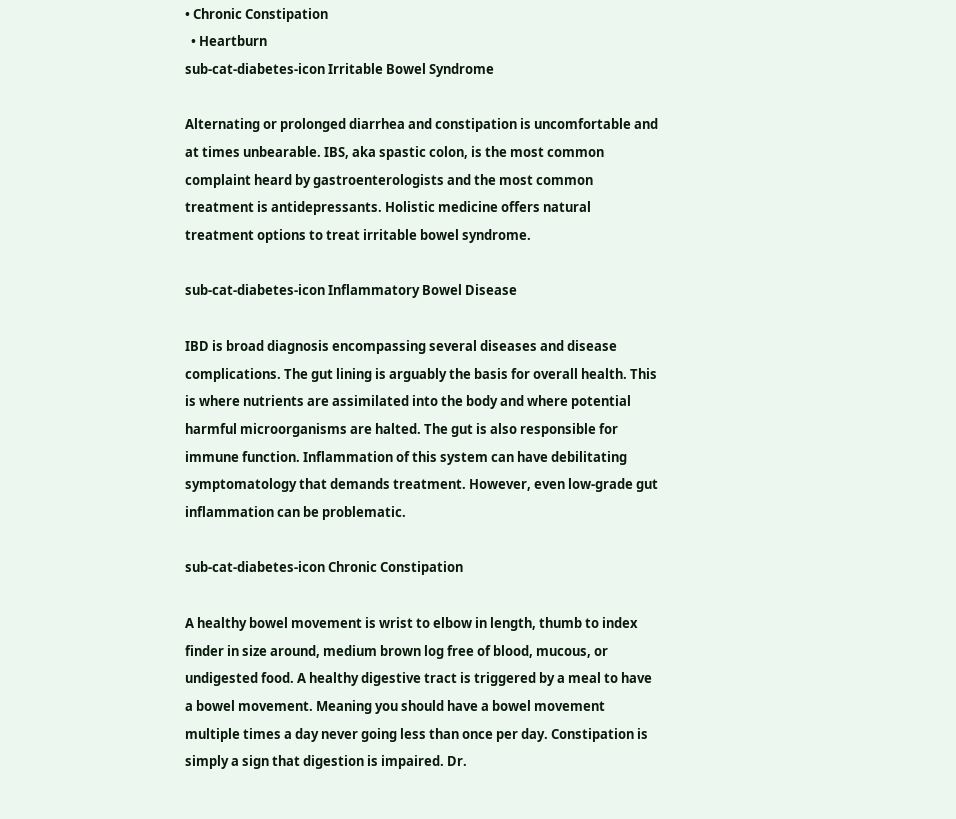• Chronic Constipation
  • Heartburn
sub-cat-diabetes-icon Irritable Bowel Syndrome

Alternating or prolonged diarrhea and constipation is uncomfortable and at times unbearable. IBS, aka spastic colon, is the most common complaint heard by gastroenterologists and the most common treatment is antidepressants. Holistic medicine offers natural treatment options to treat irritable bowel syndrome.

sub-cat-diabetes-icon Inflammatory Bowel Disease

IBD is broad diagnosis encompassing several diseases and disease complications. The gut lining is arguably the basis for overall health. This is where nutrients are assimilated into the body and where potential harmful microorganisms are halted. The gut is also responsible for immune function. Inflammation of this system can have debilitating symptomatology that demands treatment. However, even low-grade gut inflammation can be problematic.

sub-cat-diabetes-icon Chronic Constipation

A healthy bowel movement is wrist to elbow in length, thumb to index finder in size around, medium brown log free of blood, mucous, or undigested food. A healthy digestive tract is triggered by a meal to have a bowel movement. Meaning you should have a bowel movement multiple times a day never going less than once per day. Constipation is simply a sign that digestion is impaired. Dr.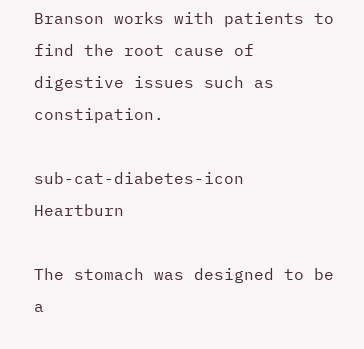Branson works with patients to find the root cause of digestive issues such as constipation.

sub-cat-diabetes-icon Heartburn

The stomach was designed to be a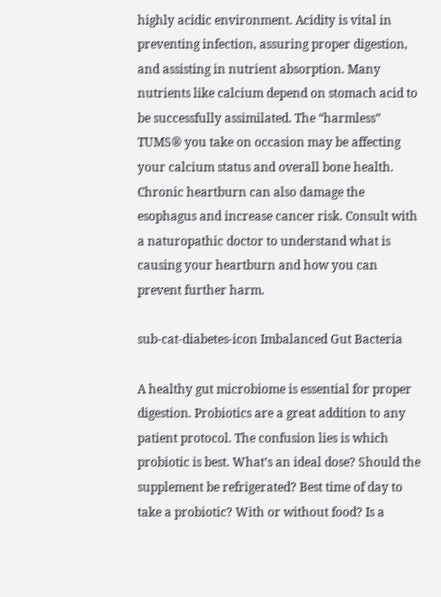highly acidic environment. Acidity is vital in preventing infection, assuring proper digestion, and assisting in nutrient absorption. Many nutrients like calcium depend on stomach acid to be successfully assimilated. The “harmless” TUMS® you take on occasion may be affecting your calcium status and overall bone health. Chronic heartburn can also damage the esophagus and increase cancer risk. Consult with a naturopathic doctor to understand what is causing your heartburn and how you can prevent further harm.

sub-cat-diabetes-icon Imbalanced Gut Bacteria

A healthy gut microbiome is essential for proper digestion. Probiotics are a great addition to any patient protocol. The confusion lies is which probiotic is best. What’s an ideal dose? Should the supplement be refrigerated? Best time of day to take a probiotic? With or without food? Is a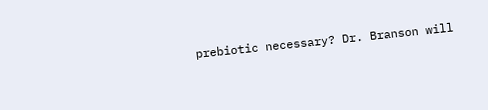prebiotic necessary? Dr. Branson will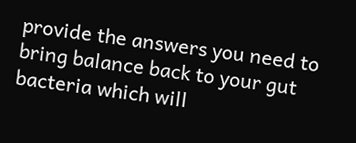provide the answers you need to bring balance back to your gut bacteria which will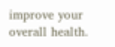improve your overall health.